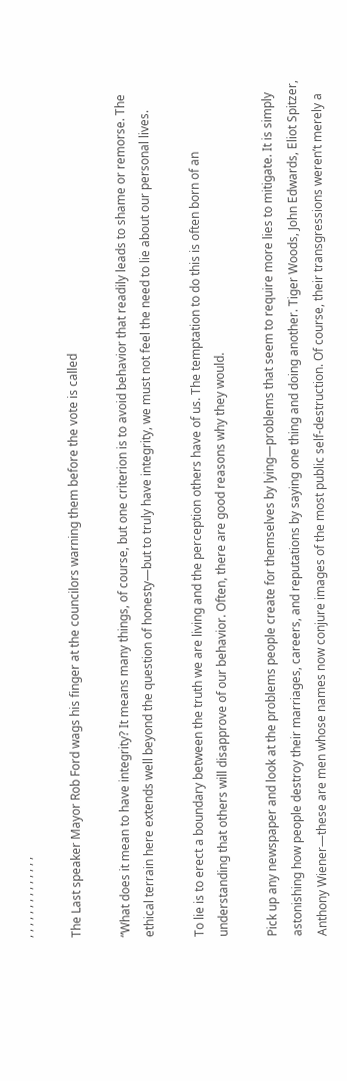, , , , , , , , , , , , , ,

The Last speaker Mayor Rob Ford wags his finger at the councilors warning them before the vote is called

“What does it mean to have integrity? It means many things, of course, but one criterion is to avoid behavior that readily leads to shame or remorse. The ethical terrain here extends well beyond the question of honesty—but to truly have integrity, we must not feel the need to lie about our personal lives.

To lie is to erect a boundary between the truth we are living and the perception others have of us. The temptation to do this is often born of an understanding that others will disapprove of our behavior. Often, there are good reasons why they would.

Pick up any newspaper and look at the problems people create for themselves by lying—problems that seem to require more lies to mitigate. It is simply astonishing how people destroy their marriages, careers, and reputations by saying one thing and doing another. Tiger Woods, John Edwards, Eliot Spitzer, Anthony Wiener—these are men whose names now conjure images of the most public self-destruction. Of course, their transgressions weren’t merely a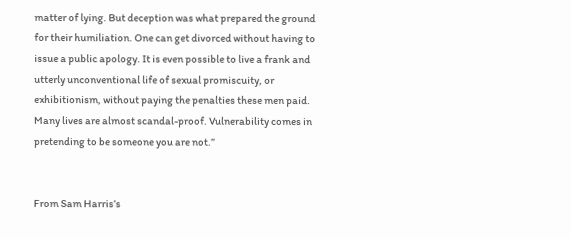matter of lying. But deception was what prepared the ground for their humiliation. One can get divorced without having to issue a public apology. It is even possible to live a frank and utterly unconventional life of sexual promiscuity, or exhibitionism, without paying the penalties these men paid. Many lives are almost scandal-proof. Vulnerability comes in pretending to be someone you are not.”


From Sam Harris’s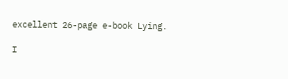excellent 26-page e-book Lying.

I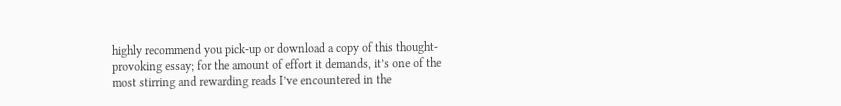highly recommend you pick-up or download a copy of this thought-provoking essay; for the amount of effort it demands, it’s one of the most stirring and rewarding reads I’ve encountered in the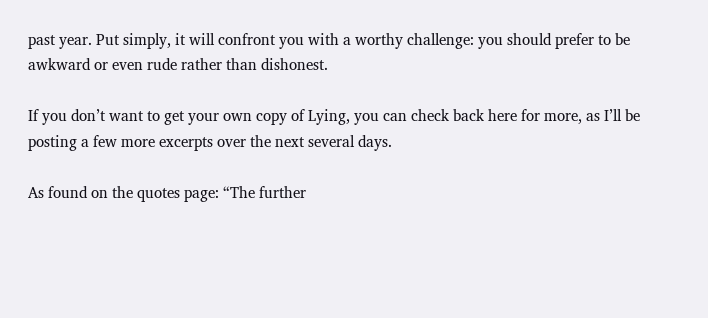past year. Put simply, it will confront you with a worthy challenge: you should prefer to be awkward or even rude rather than dishonest.

If you don’t want to get your own copy of Lying, you can check back here for more, as I’ll be posting a few more excerpts over the next several days.

As found on the quotes page: “The further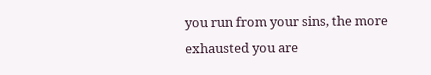you run from your sins, the more exhausted you are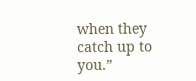when they catch up to you.”